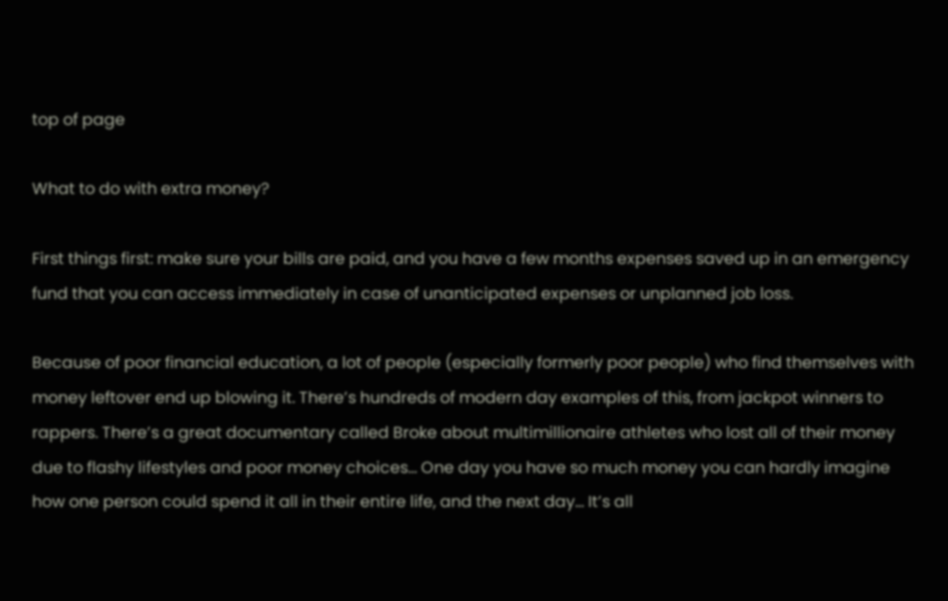top of page

What to do with extra money?

First things first: make sure your bills are paid, and you have a few months expenses saved up in an emergency fund that you can access immediately in case of unanticipated expenses or unplanned job loss.

Because of poor financial education, a lot of people (especially formerly poor people) who find themselves with money leftover end up blowing it. There’s hundreds of modern day examples of this, from jackpot winners to rappers. There’s a great documentary called Broke about multimillionaire athletes who lost all of their money due to flashy lifestyles and poor money choices… One day you have so much money you can hardly imagine how one person could spend it all in their entire life, and the next day… It’s all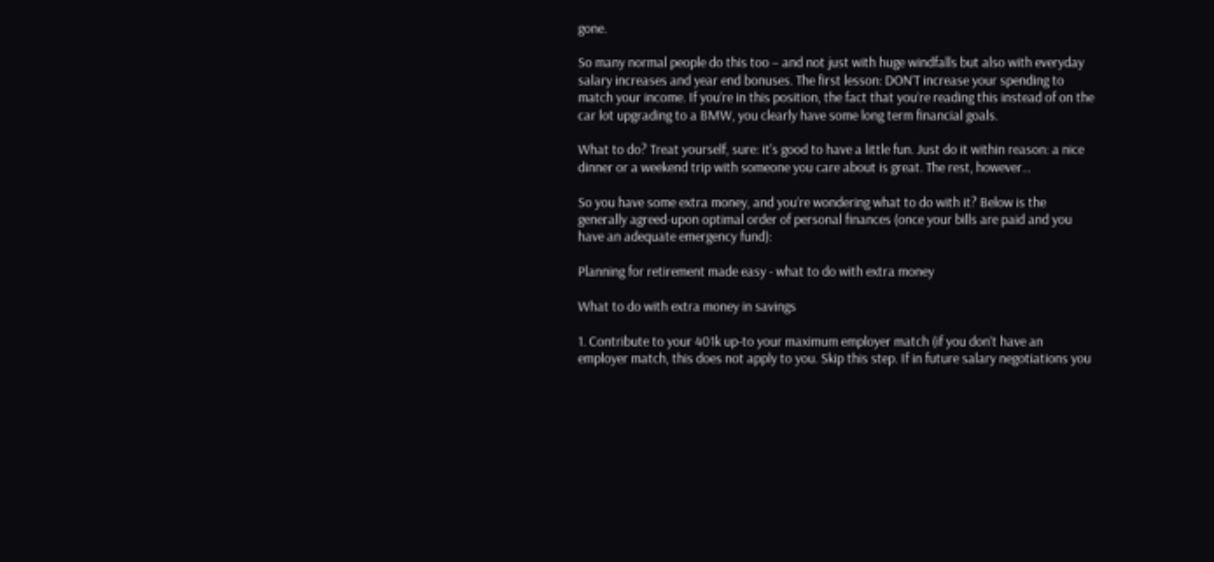gone.

So many normal people do this too – and not just with huge windfalls but also with everyday salary increases and year end bonuses. The first lesson: DON’T increase your spending to match your income. If you’re in this position, the fact that you’re reading this instead of on the car lot upgrading to a BMW, you clearly have some long term financial goals.

What to do? Treat yourself, sure: it's good to have a little fun. Just do it within reason: a nice dinner or a weekend trip with someone you care about is great. The rest, however…

So you have some extra money, and you’re wondering what to do with it? Below is the generally agreed-upon optimal order of personal finances (once your bills are paid and you have an adequate emergency fund):

Planning for retirement made easy - what to do with extra money

What to do with extra money in savings

1. Contribute to your 401k up-to your maximum employer match (if you don’t have an employer match, this does not apply to you. Skip this step. If in future salary negotiations you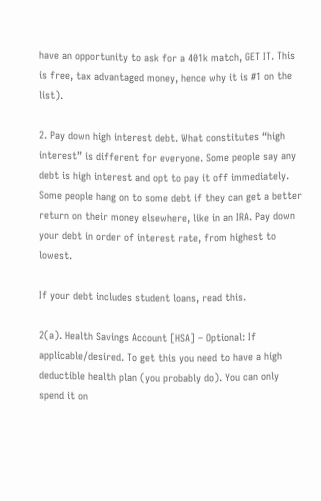have an opportunity to ask for a 401k match, GET IT. This is free, tax advantaged money, hence why it is #1 on the list).

2. Pay down high interest debt. What constitutes “high interest” is different for everyone. Some people say any debt is high interest and opt to pay it off immediately. Some people hang on to some debt if they can get a better return on their money elsewhere, like in an IRA. Pay down your debt in order of interest rate, from highest to lowest.

If your debt includes student loans, read this.

2(a). Health Savings Account [HSA] – Optional: If applicable/desired. To get this you need to have a high deductible health plan (you probably do). You can only spend it on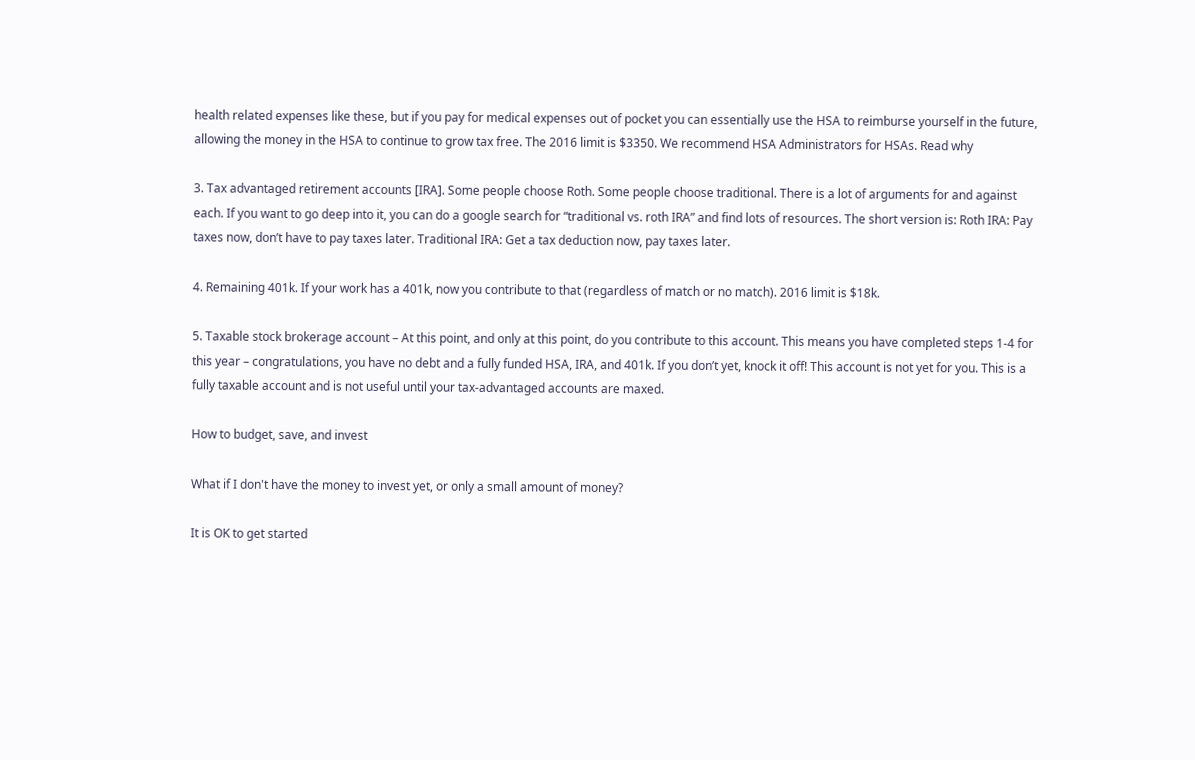health related expenses like these, but if you pay for medical expenses out of pocket you can essentially use the HSA to reimburse yourself in the future, allowing the money in the HSA to continue to grow tax free. The 2016 limit is $3350. We recommend HSA Administrators for HSAs. Read why

3. Tax advantaged retirement accounts [IRA]. Some people choose Roth. Some people choose traditional. There is a lot of arguments for and against each. If you want to go deep into it, you can do a google search for “traditional vs. roth IRA” and find lots of resources. The short version is: Roth IRA: Pay taxes now, don’t have to pay taxes later. Traditional IRA: Get a tax deduction now, pay taxes later.

4. Remaining 401k. If your work has a 401k, now you contribute to that (regardless of match or no match). 2016 limit is $18k.

5. Taxable stock brokerage account – At this point, and only at this point, do you contribute to this account. This means you have completed steps 1-4 for this year – congratulations, you have no debt and a fully funded HSA, IRA, and 401k. If you don’t yet, knock it off! This account is not yet for you. This is a fully taxable account and is not useful until your tax-advantaged accounts are maxed.

How to budget, save, and invest

What if I don't have the money to invest yet, or only a small amount of money?

It is OK to get started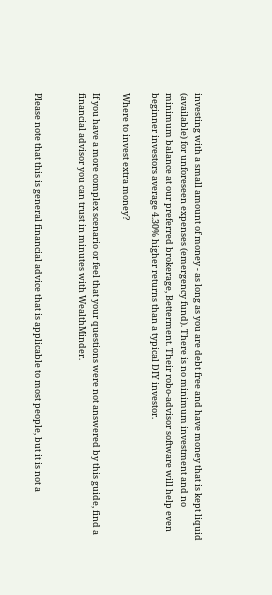investing with a small amount of money - as long as you are debt free and have money that is kept liquid (available) for unforeseen expenses (emergency fund). There is no minimum investment and no minimum balance at our preferred brokerage, Betterment. Their robo-advisor software will help even beginner investors average 4.30% higher returns than a typical DIY investor.

Where to invest extra money?

If you have a more complex scenario or feel that your questions were not answered by this guide, find a financial advisor you can trust in minutes with WealthMinder.


Please note that this is general financial advice that is applicable to most people, but it is not a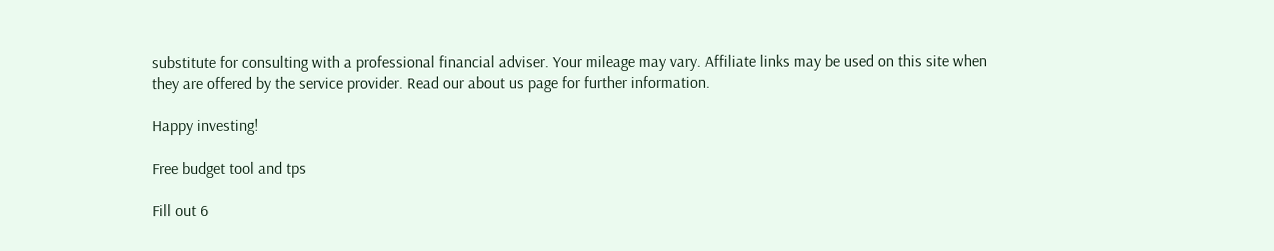substitute for consulting with a professional financial adviser. Your mileage may vary. Affiliate links may be used on this site when they are offered by the service provider. Read our about us page for further information.

Happy investing!

Free budget tool and tps

Fill out 6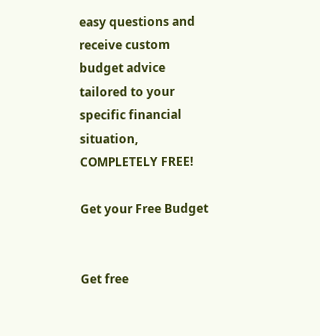easy questions and receive custom budget advice tailored to your specific financial situation, COMPLETELY FREE!

Get your Free Budget


Get free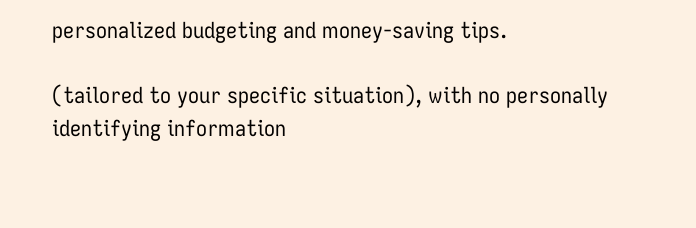personalized budgeting and money-saving tips.

(tailored to your specific situation), with no personally identifying information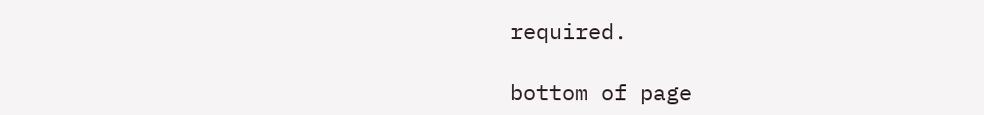required.

bottom of page